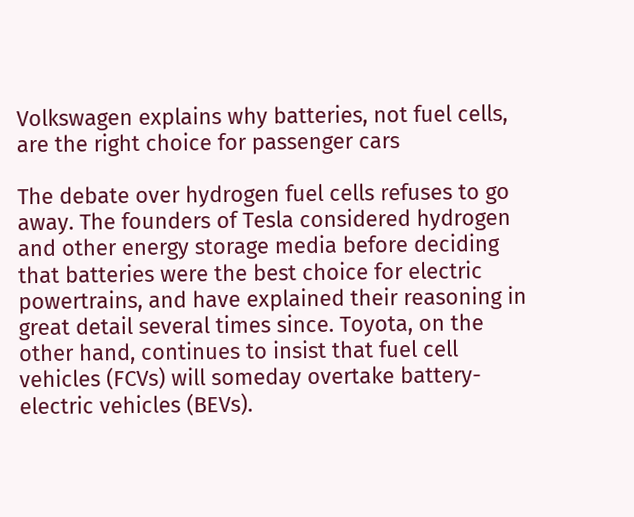Volkswagen explains why batteries, not fuel cells, are the right choice for passenger cars

The debate over hydrogen fuel cells refuses to go away. The founders of Tesla considered hydrogen and other energy storage media before deciding that batteries were the best choice for electric powertrains, and have explained their reasoning in great detail several times since. Toyota, on the other hand, continues to insist that fuel cell vehicles (FCVs) will someday overtake battery-electric vehicles (BEVs).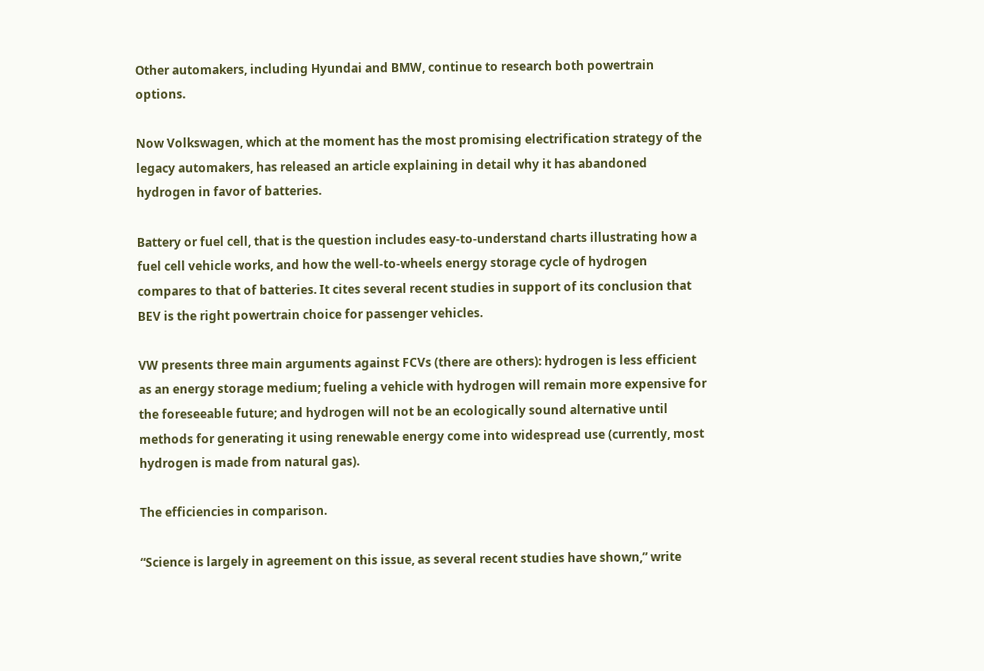Other automakers, including Hyundai and BMW, continue to research both powertrain options.

Now Volkswagen, which at the moment has the most promising electrification strategy of the legacy automakers, has released an article explaining in detail why it has abandoned hydrogen in favor of batteries.

Battery or fuel cell, that is the question includes easy-to-understand charts illustrating how a fuel cell vehicle works, and how the well-to-wheels energy storage cycle of hydrogen compares to that of batteries. It cites several recent studies in support of its conclusion that BEV is the right powertrain choice for passenger vehicles.

VW presents three main arguments against FCVs (there are others): hydrogen is less efficient as an energy storage medium; fueling a vehicle with hydrogen will remain more expensive for the foreseeable future; and hydrogen will not be an ecologically sound alternative until methods for generating it using renewable energy come into widespread use (currently, most hydrogen is made from natural gas).

The efficiencies in comparison.

“Science is largely in agreement on this issue, as several recent studies have shown,” write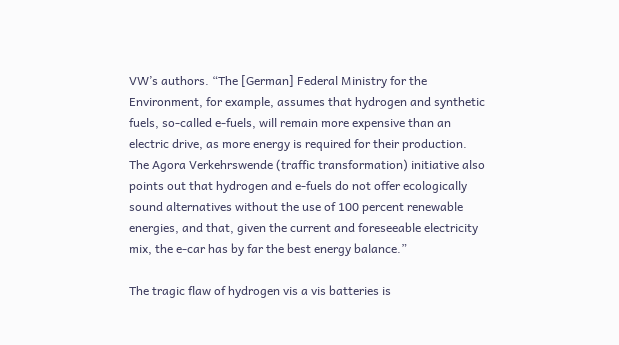VW’s authors. “The [German] Federal Ministry for the Environment, for example, assumes that hydrogen and synthetic fuels, so-called e-fuels, will remain more expensive than an electric drive, as more energy is required for their production. The Agora Verkehrswende (traffic transformation) initiative also points out that hydrogen and e-fuels do not offer ecologically sound alternatives without the use of 100 percent renewable energies, and that, given the current and foreseeable electricity mix, the e-car has by far the best energy balance.”

The tragic flaw of hydrogen vis a vis batteries is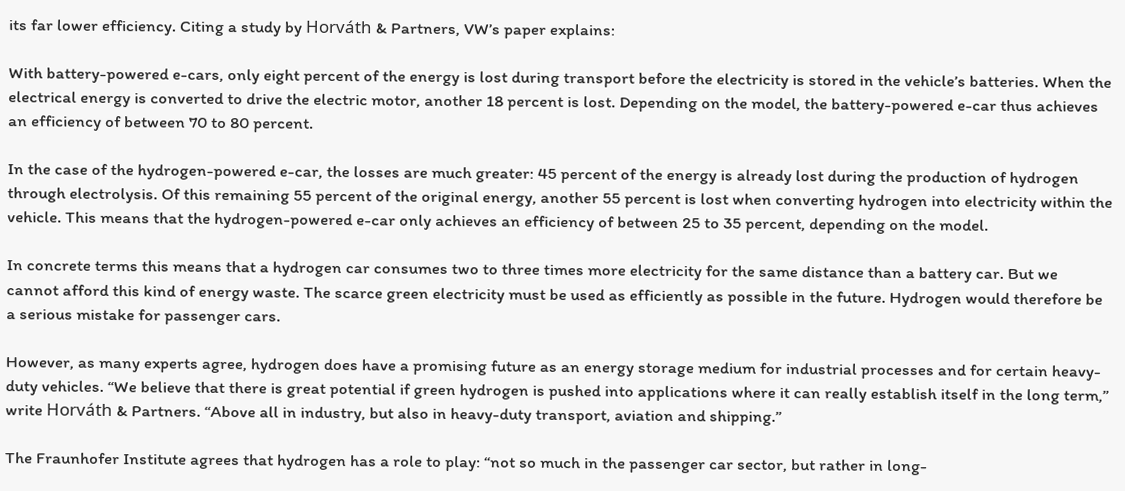its far lower efficiency. Citing a study by Horváth & Partners, VW’s paper explains:

With battery-powered e-cars, only eight percent of the energy is lost during transport before the electricity is stored in the vehicle’s batteries. When the electrical energy is converted to drive the electric motor, another 18 percent is lost. Depending on the model, the battery-powered e-car thus achieves an efficiency of between 70 to 80 percent.

In the case of the hydrogen-powered e-car, the losses are much greater: 45 percent of the energy is already lost during the production of hydrogen through electrolysis. Of this remaining 55 percent of the original energy, another 55 percent is lost when converting hydrogen into electricity within the vehicle. This means that the hydrogen-powered e-car only achieves an efficiency of between 25 to 35 percent, depending on the model.

In concrete terms this means that a hydrogen car consumes two to three times more electricity for the same distance than a battery car. But we cannot afford this kind of energy waste. The scarce green electricity must be used as efficiently as possible in the future. Hydrogen would therefore be a serious mistake for passenger cars.

However, as many experts agree, hydrogen does have a promising future as an energy storage medium for industrial processes and for certain heavy-duty vehicles. “We believe that there is great potential if green hydrogen is pushed into applications where it can really establish itself in the long term,” write Horváth & Partners. “Above all in industry, but also in heavy-duty transport, aviation and shipping.”

The Fraunhofer Institute agrees that hydrogen has a role to play: “not so much in the passenger car sector, but rather in long-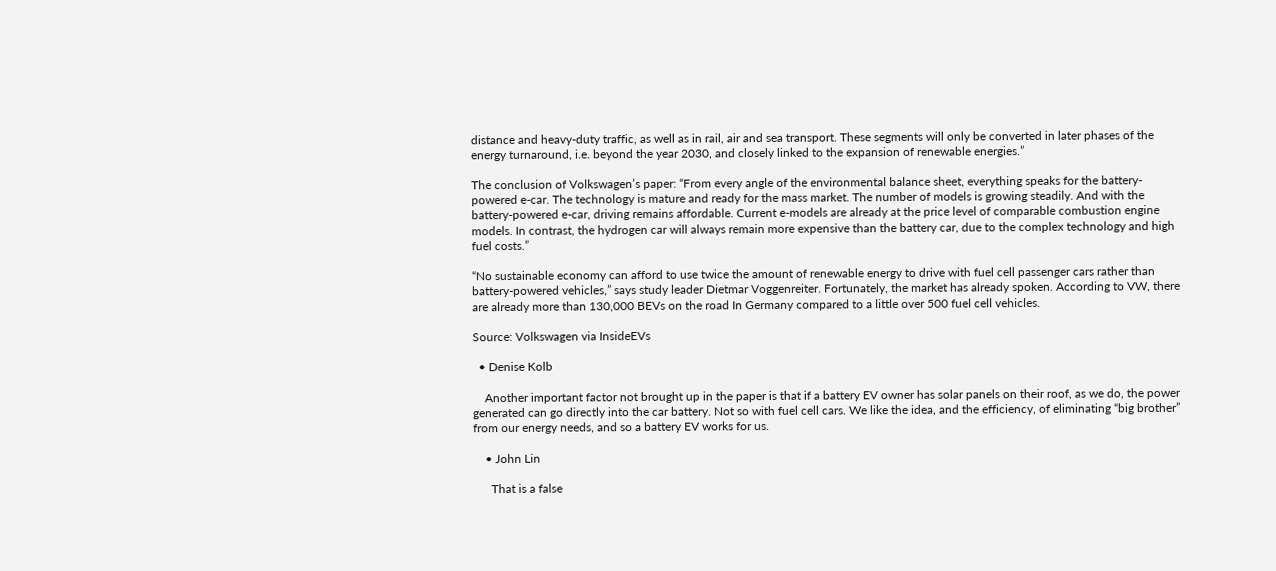distance and heavy-duty traffic, as well as in rail, air and sea transport. These segments will only be converted in later phases of the energy turnaround, i.e. beyond the year 2030, and closely linked to the expansion of renewable energies.”

The conclusion of Volkswagen’s paper: “From every angle of the environmental balance sheet, everything speaks for the battery-powered e-car. The technology is mature and ready for the mass market. The number of models is growing steadily. And with the battery-powered e-car, driving remains affordable. Current e-models are already at the price level of comparable combustion engine models. In contrast, the hydrogen car will always remain more expensive than the battery car, due to the complex technology and high fuel costs.”

“No sustainable economy can afford to use twice the amount of renewable energy to drive with fuel cell passenger cars rather than battery-powered vehicles,” says study leader Dietmar Voggenreiter. Fortunately, the market has already spoken. According to VW, there are already more than 130,000 BEVs on the road In Germany compared to a little over 500 fuel cell vehicles.

Source: Volkswagen via InsideEVs

  • Denise Kolb

    Another important factor not brought up in the paper is that if a battery EV owner has solar panels on their roof, as we do, the power generated can go directly into the car battery. Not so with fuel cell cars. We like the idea, and the efficiency, of eliminating “big brother” from our energy needs, and so a battery EV works for us.

    • John Lin

      That is a false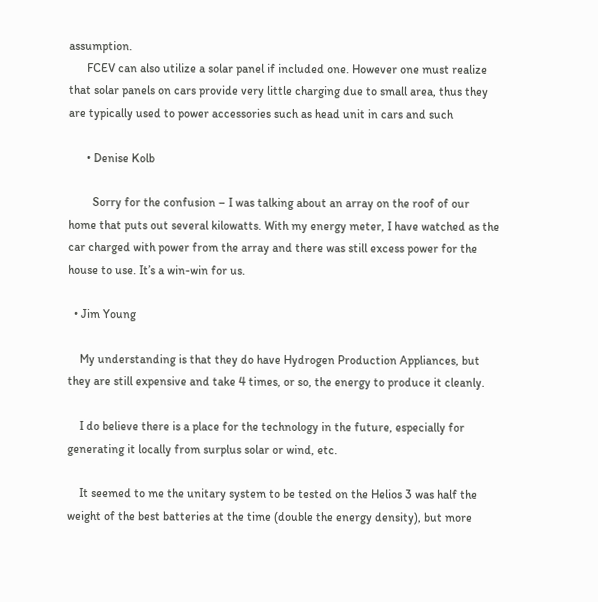assumption.
      FCEV can also utilize a solar panel if included one. However one must realize that solar panels on cars provide very little charging due to small area, thus they are typically used to power accessories such as head unit in cars and such

      • Denise Kolb

        Sorry for the confusion – I was talking about an array on the roof of our home that puts out several kilowatts. With my energy meter, I have watched as the car charged with power from the array and there was still excess power for the house to use. It’s a win-win for us.

  • Jim Young

    My understanding is that they do have Hydrogen Production Appliances, but they are still expensive and take 4 times, or so, the energy to produce it cleanly.

    I do believe there is a place for the technology in the future, especially for generating it locally from surplus solar or wind, etc.

    It seemed to me the unitary system to be tested on the Helios 3 was half the weight of the best batteries at the time (double the energy density), but more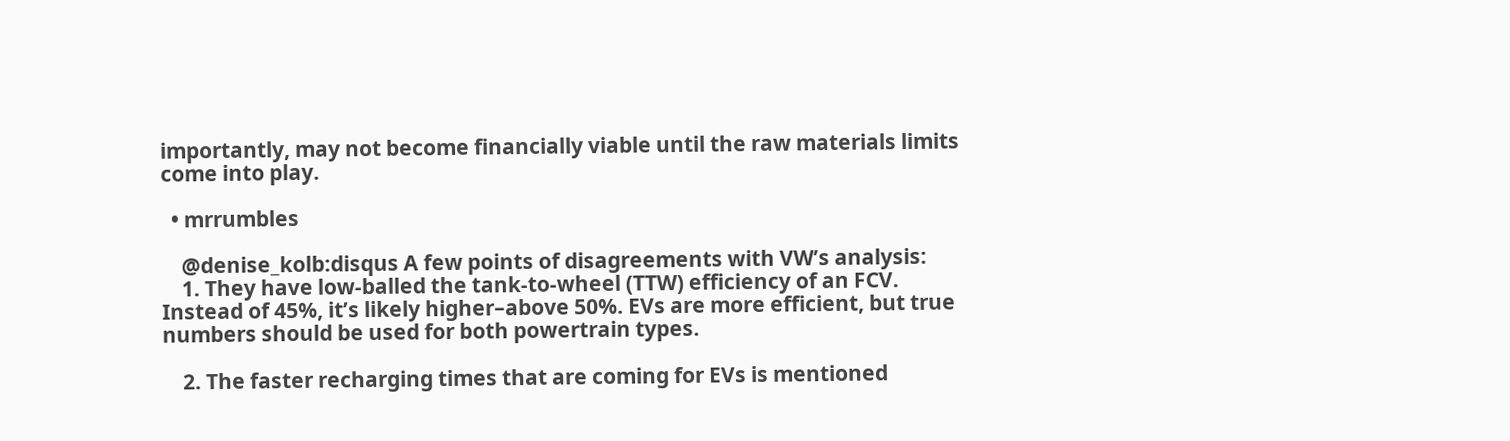importantly, may not become financially viable until the raw materials limits come into play.

  • mrrumbles

    @denise_kolb:disqus A few points of disagreements with VW’s analysis:
    1. They have low-balled the tank-to-wheel (TTW) efficiency of an FCV. Instead of 45%, it’s likely higher–above 50%. EVs are more efficient, but true numbers should be used for both powertrain types.

    2. The faster recharging times that are coming for EVs is mentioned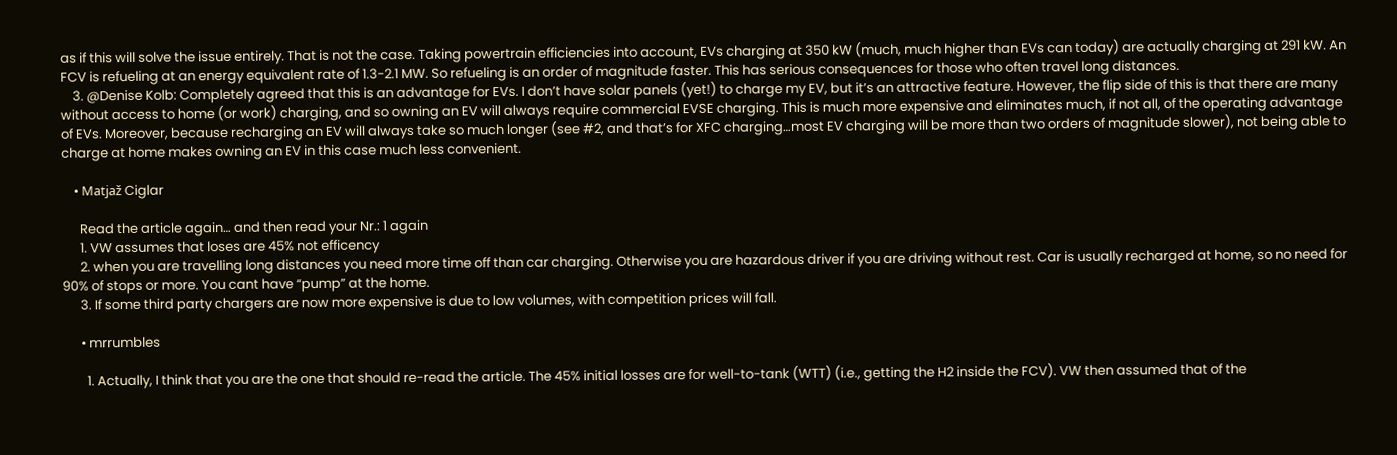as if this will solve the issue entirely. That is not the case. Taking powertrain efficiencies into account, EVs charging at 350 kW (much, much higher than EVs can today) are actually charging at 291 kW. An FCV is refueling at an energy equivalent rate of 1.3-2.1 MW. So refueling is an order of magnitude faster. This has serious consequences for those who often travel long distances.
    3. @Denise Kolb: Completely agreed that this is an advantage for EVs. I don’t have solar panels (yet!) to charge my EV, but it’s an attractive feature. However, the flip side of this is that there are many without access to home (or work) charging, and so owning an EV will always require commercial EVSE charging. This is much more expensive and eliminates much, if not all, of the operating advantage of EVs. Moreover, because recharging an EV will always take so much longer (see #2, and that’s for XFC charging…most EV charging will be more than two orders of magnitude slower), not being able to charge at home makes owning an EV in this case much less convenient.

    • Matjaž Ciglar

      Read the article again… and then read your Nr.: 1 again
      1. VW assumes that loses are 45% not efficency
      2. when you are travelling long distances you need more time off than car charging. Otherwise you are hazardous driver if you are driving without rest. Car is usually recharged at home, so no need for 90% of stops or more. You cant have “pump” at the home.
      3. If some third party chargers are now more expensive is due to low volumes, with competition prices will fall.

      • mrrumbles

        1. Actually, I think that you are the one that should re-read the article. The 45% initial losses are for well-to-tank (WTT) (i.e., getting the H2 inside the FCV). VW then assumed that of the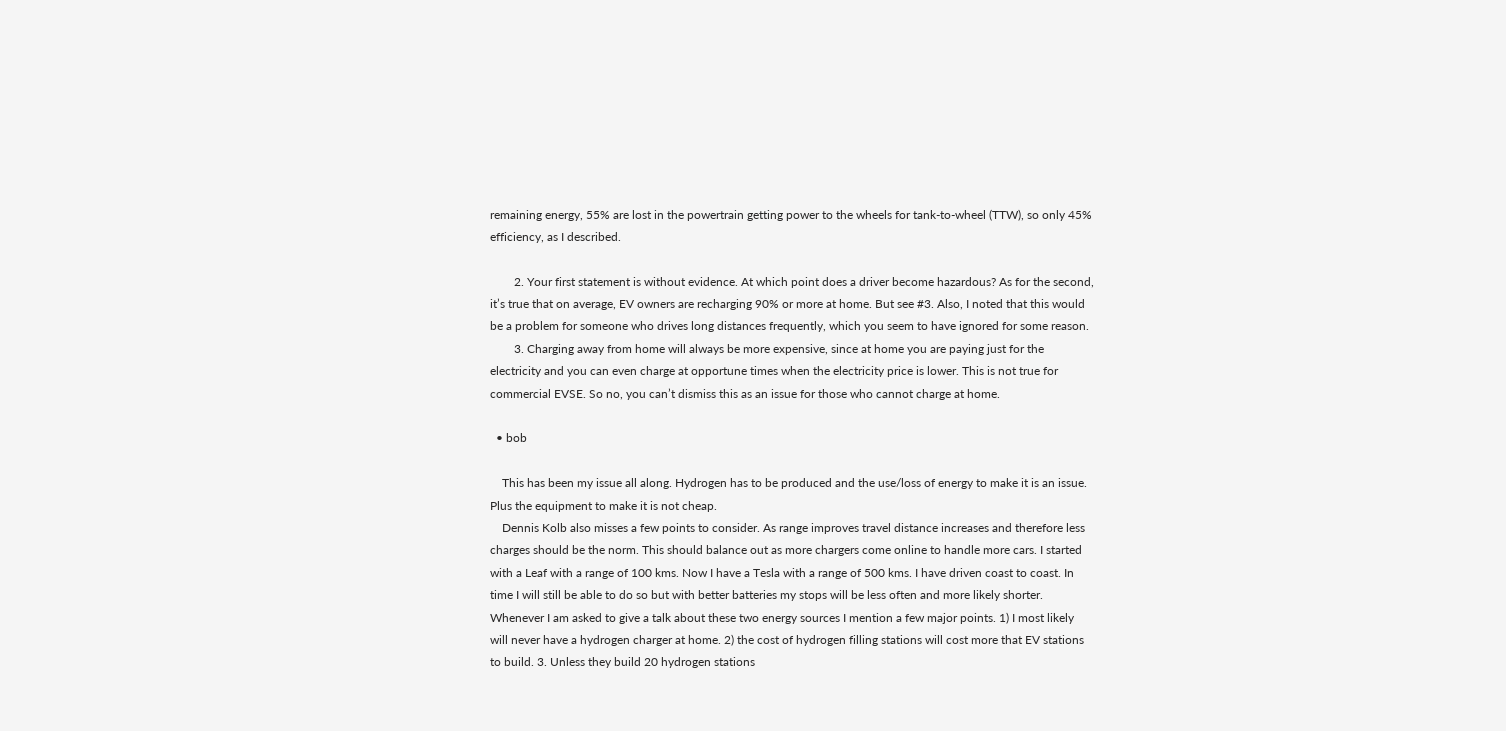remaining energy, 55% are lost in the powertrain getting power to the wheels for tank-to-wheel (TTW), so only 45% efficiency, as I described.

        2. Your first statement is without evidence. At which point does a driver become hazardous? As for the second, it’s true that on average, EV owners are recharging 90% or more at home. But see #3. Also, I noted that this would be a problem for someone who drives long distances frequently, which you seem to have ignored for some reason.
        3. Charging away from home will always be more expensive, since at home you are paying just for the electricity and you can even charge at opportune times when the electricity price is lower. This is not true for commercial EVSE. So no, you can’t dismiss this as an issue for those who cannot charge at home.

  • bob

    This has been my issue all along. Hydrogen has to be produced and the use/loss of energy to make it is an issue. Plus the equipment to make it is not cheap.
    Dennis Kolb also misses a few points to consider. As range improves travel distance increases and therefore less charges should be the norm. This should balance out as more chargers come online to handle more cars. I started with a Leaf with a range of 100 kms. Now I have a Tesla with a range of 500 kms. I have driven coast to coast. In time I will still be able to do so but with better batteries my stops will be less often and more likely shorter. Whenever I am asked to give a talk about these two energy sources I mention a few major points. 1) I most likely will never have a hydrogen charger at home. 2) the cost of hydrogen filling stations will cost more that EV stations to build. 3. Unless they build 20 hydrogen stations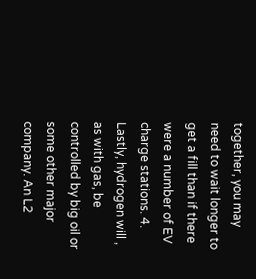together, you may need to wait longer to get a fill than if there were a number of EV charge stations. 4. Lastly, hydrogen will , as with gas, be controlled by big oil or some other major company. An L2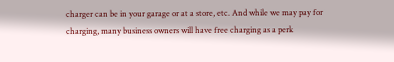charger can be in your garage or at a store, etc. And while we may pay for charging, many business owners will have free charging as a perk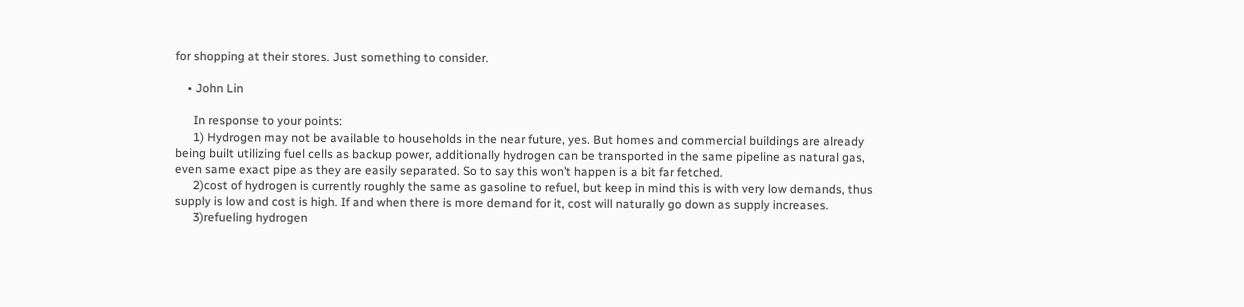for shopping at their stores. Just something to consider.

    • John Lin

      In response to your points:
      1) Hydrogen may not be available to households in the near future, yes. But homes and commercial buildings are already being built utilizing fuel cells as backup power, additionally hydrogen can be transported in the same pipeline as natural gas, even same exact pipe as they are easily separated. So to say this won’t happen is a bit far fetched.
      2)cost of hydrogen is currently roughly the same as gasoline to refuel, but keep in mind this is with very low demands, thus supply is low and cost is high. If and when there is more demand for it, cost will naturally go down as supply increases.
      3)refueling hydrogen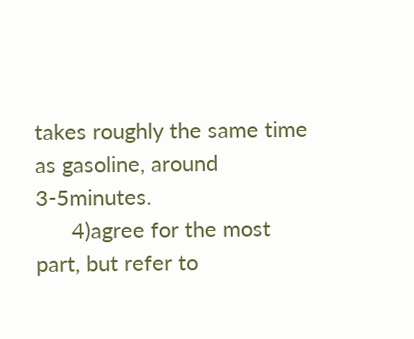takes roughly the same time as gasoline, around 3-5minutes.
      4)agree for the most part, but refer to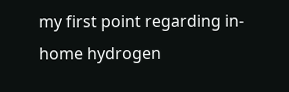my first point regarding in-home hydrogen